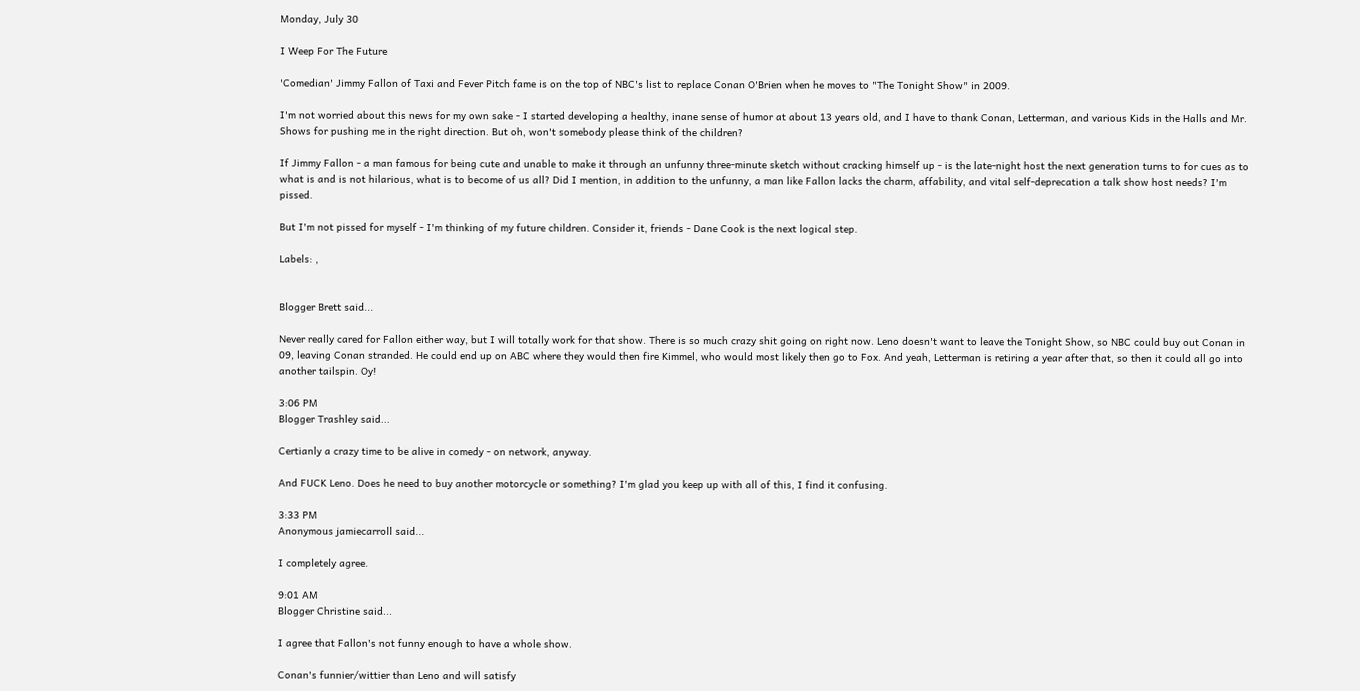Monday, July 30

I Weep For The Future

'Comedian' Jimmy Fallon of Taxi and Fever Pitch fame is on the top of NBC's list to replace Conan O'Brien when he moves to "The Tonight Show" in 2009.

I'm not worried about this news for my own sake - I started developing a healthy, inane sense of humor at about 13 years old, and I have to thank Conan, Letterman, and various Kids in the Halls and Mr. Shows for pushing me in the right direction. But oh, won't somebody please think of the children?

If Jimmy Fallon - a man famous for being cute and unable to make it through an unfunny three-minute sketch without cracking himself up - is the late-night host the next generation turns to for cues as to what is and is not hilarious, what is to become of us all? Did I mention, in addition to the unfunny, a man like Fallon lacks the charm, affability, and vital self-deprecation a talk show host needs? I'm pissed.

But I'm not pissed for myself - I'm thinking of my future children. Consider it, friends - Dane Cook is the next logical step.

Labels: ,


Blogger Brett said...

Never really cared for Fallon either way, but I will totally work for that show. There is so much crazy shit going on right now. Leno doesn't want to leave the Tonight Show, so NBC could buy out Conan in 09, leaving Conan stranded. He could end up on ABC where they would then fire Kimmel, who would most likely then go to Fox. And yeah, Letterman is retiring a year after that, so then it could all go into another tailspin. Oy!

3:06 PM
Blogger Trashley said...

Certianly a crazy time to be alive in comedy - on network, anyway.

And FUCK Leno. Does he need to buy another motorcycle or something? I'm glad you keep up with all of this, I find it confusing.

3:33 PM
Anonymous jamiecarroll said...

I completely agree.

9:01 AM
Blogger Christine said...

I agree that Fallon's not funny enough to have a whole show.

Conan's funnier/wittier than Leno and will satisfy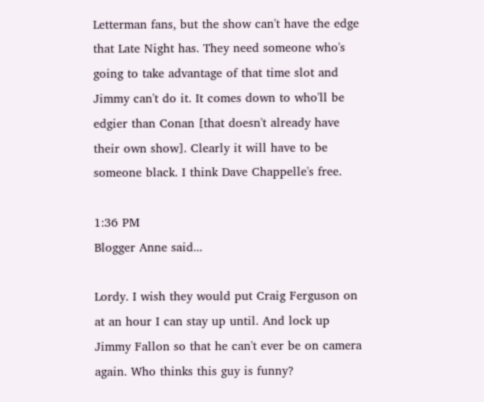Letterman fans, but the show can't have the edge that Late Night has. They need someone who's going to take advantage of that time slot and Jimmy can't do it. It comes down to who'll be edgier than Conan [that doesn't already have their own show]. Clearly it will have to be someone black. I think Dave Chappelle's free.

1:36 PM
Blogger Anne said...

Lordy. I wish they would put Craig Ferguson on at an hour I can stay up until. And lock up Jimmy Fallon so that he can't ever be on camera again. Who thinks this guy is funny?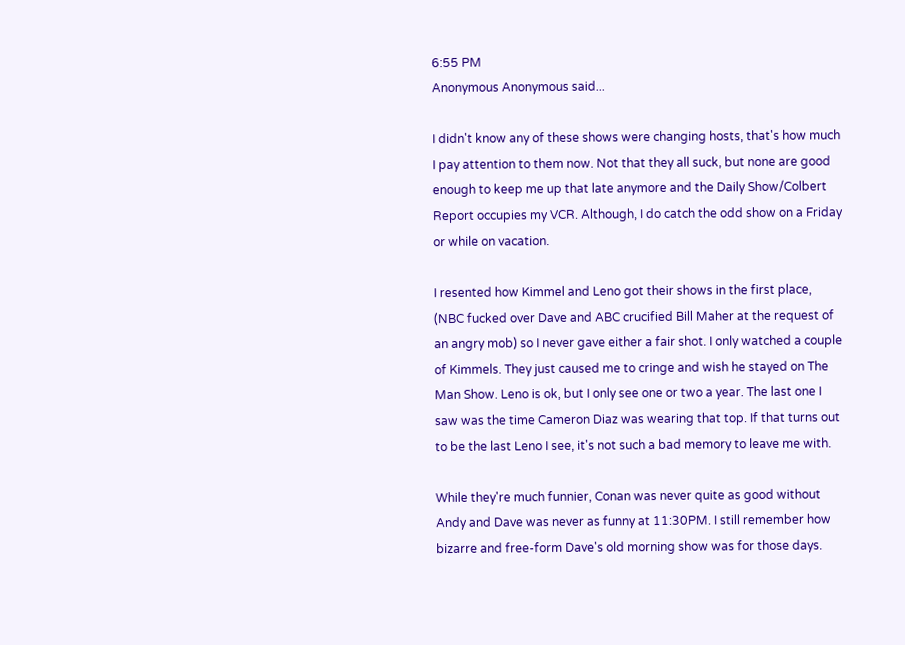6:55 PM
Anonymous Anonymous said...

I didn't know any of these shows were changing hosts, that's how much I pay attention to them now. Not that they all suck, but none are good enough to keep me up that late anymore and the Daily Show/Colbert Report occupies my VCR. Although, I do catch the odd show on a Friday or while on vacation.

I resented how Kimmel and Leno got their shows in the first place, (NBC fucked over Dave and ABC crucified Bill Maher at the request of an angry mob) so I never gave either a fair shot. I only watched a couple of Kimmels. They just caused me to cringe and wish he stayed on The Man Show. Leno is ok, but I only see one or two a year. The last one I saw was the time Cameron Diaz was wearing that top. If that turns out to be the last Leno I see, it's not such a bad memory to leave me with.

While they're much funnier, Conan was never quite as good without Andy and Dave was never as funny at 11:30PM. I still remember how bizarre and free-form Dave's old morning show was for those days.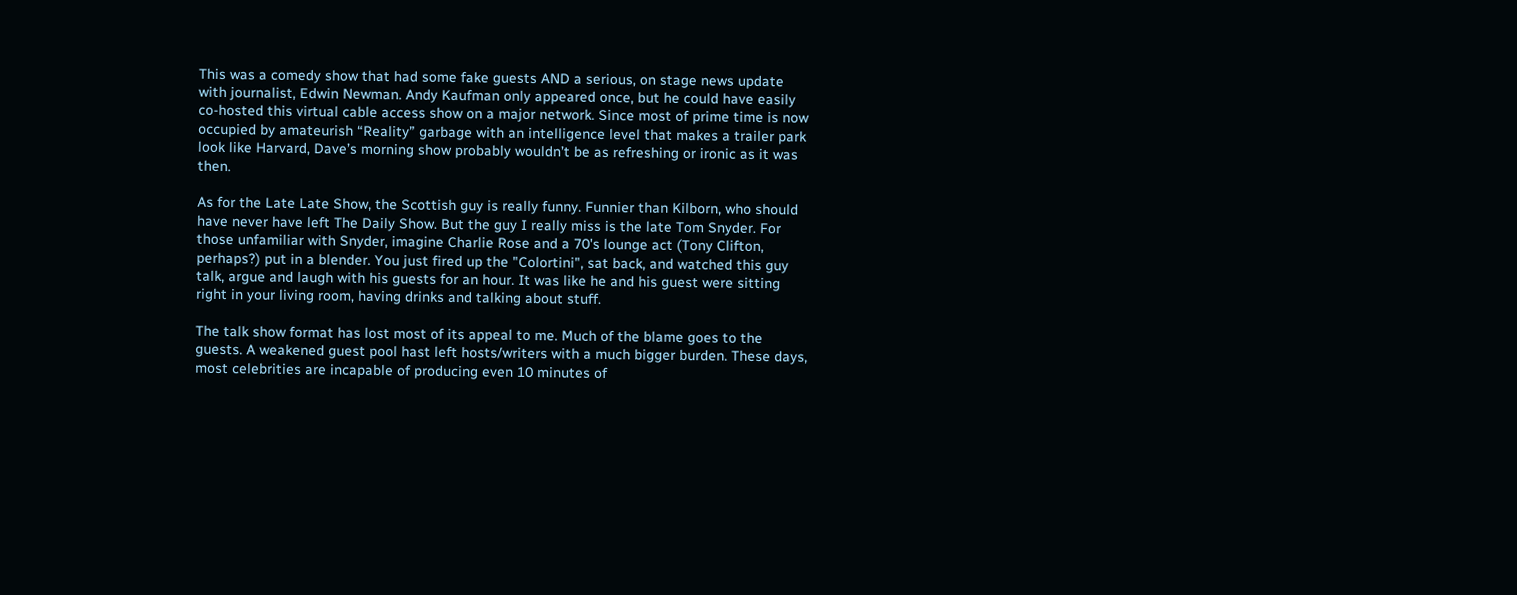This was a comedy show that had some fake guests AND a serious, on stage news update with journalist, Edwin Newman. Andy Kaufman only appeared once, but he could have easily co-hosted this virtual cable access show on a major network. Since most of prime time is now occupied by amateurish “Reality” garbage with an intelligence level that makes a trailer park look like Harvard, Dave’s morning show probably wouldn’t be as refreshing or ironic as it was then.

As for the Late Late Show, the Scottish guy is really funny. Funnier than Kilborn, who should have never have left The Daily Show. But the guy I really miss is the late Tom Snyder. For those unfamiliar with Snyder, imagine Charlie Rose and a 70's lounge act (Tony Clifton, perhaps?) put in a blender. You just fired up the "Colortini", sat back, and watched this guy talk, argue and laugh with his guests for an hour. It was like he and his guest were sitting right in your living room, having drinks and talking about stuff.

The talk show format has lost most of its appeal to me. Much of the blame goes to the guests. A weakened guest pool hast left hosts/writers with a much bigger burden. These days, most celebrities are incapable of producing even 10 minutes of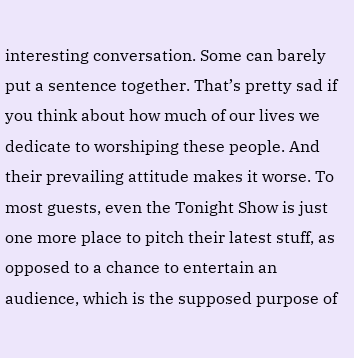interesting conversation. Some can barely put a sentence together. That’s pretty sad if you think about how much of our lives we dedicate to worshiping these people. And their prevailing attitude makes it worse. To most guests, even the Tonight Show is just one more place to pitch their latest stuff, as opposed to a chance to entertain an audience, which is the supposed purpose of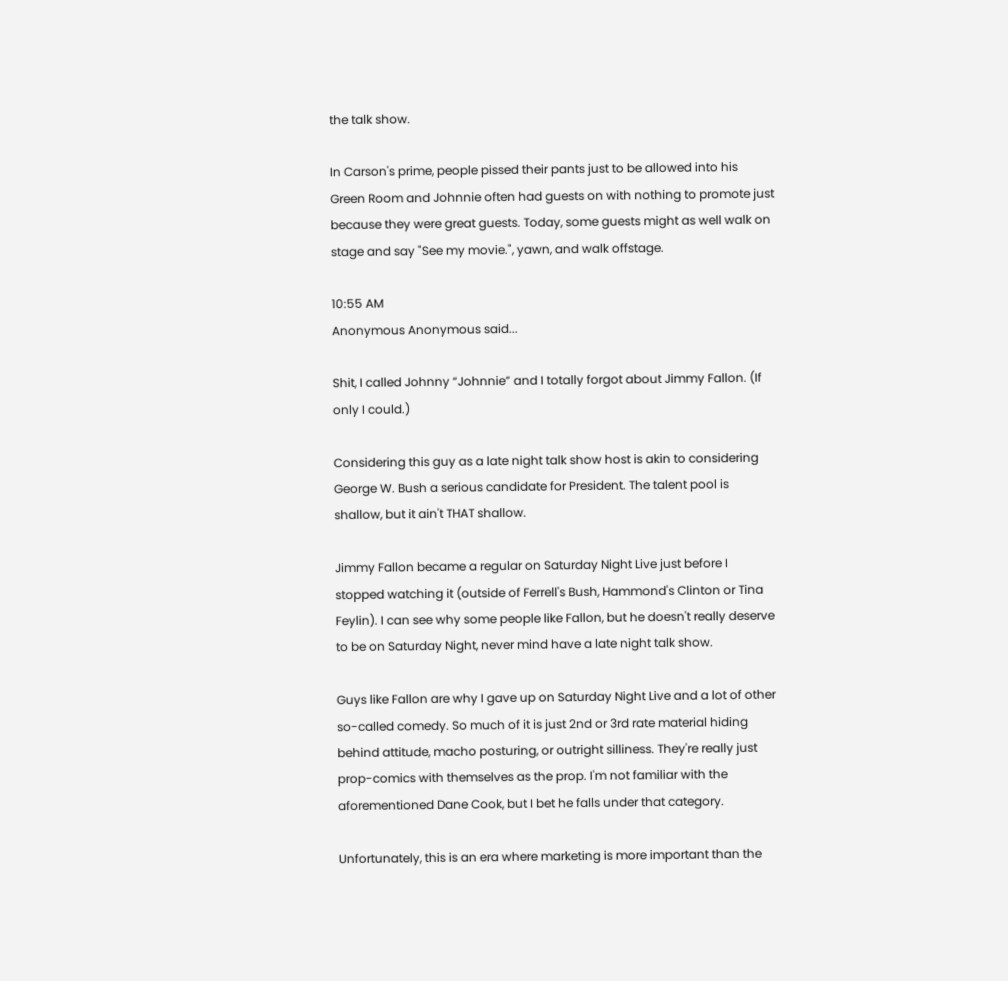the talk show.

In Carson's prime, people pissed their pants just to be allowed into his Green Room and Johnnie often had guests on with nothing to promote just because they were great guests. Today, some guests might as well walk on stage and say "See my movie.", yawn, and walk offstage.

10:55 AM
Anonymous Anonymous said...

Shit, I called Johnny “Johnnie” and I totally forgot about Jimmy Fallon. (If only I could.)

Considering this guy as a late night talk show host is akin to considering George W. Bush a serious candidate for President. The talent pool is shallow, but it ain't THAT shallow.

Jimmy Fallon became a regular on Saturday Night Live just before I stopped watching it (outside of Ferrell's Bush, Hammond's Clinton or Tina Feylin). I can see why some people like Fallon, but he doesn't really deserve to be on Saturday Night, never mind have a late night talk show.

Guys like Fallon are why I gave up on Saturday Night Live and a lot of other so-called comedy. So much of it is just 2nd or 3rd rate material hiding behind attitude, macho posturing, or outright silliness. They're really just prop-comics with themselves as the prop. I'm not familiar with the aforementioned Dane Cook, but I bet he falls under that category.

Unfortunately, this is an era where marketing is more important than the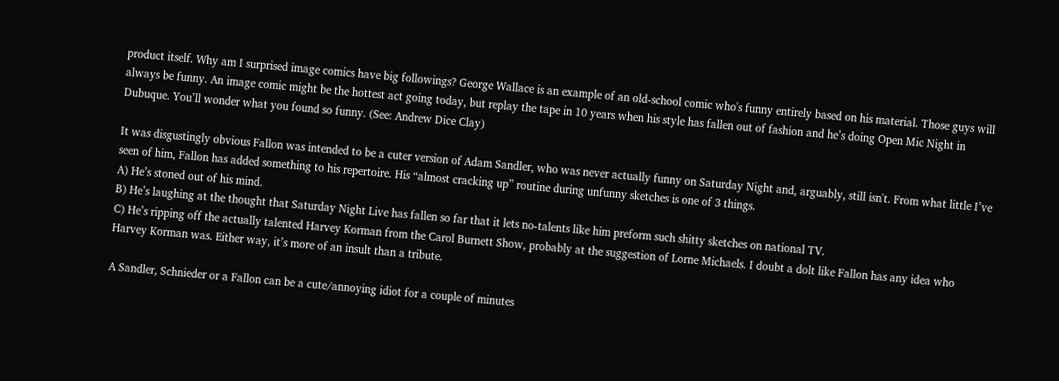product itself. Why am I surprised image comics have big followings? George Wallace is an example of an old-school comic who's funny entirely based on his material. Those guys will always be funny. An image comic might be the hottest act going today, but replay the tape in 10 years when his style has fallen out of fashion and he’s doing Open Mic Night in Dubuque. You’ll wonder what you found so funny. (See: Andrew Dice Clay)

It was disgustingly obvious Fallon was intended to be a cuter version of Adam Sandler, who was never actually funny on Saturday Night and, arguably, still isn't. From what little I’ve seen of him, Fallon has added something to his repertoire. His “almost cracking up” routine during unfunny sketches is one of 3 things.
A) He’s stoned out of his mind.
B) He’s laughing at the thought that Saturday Night Live has fallen so far that it lets no-talents like him preform such shitty sketches on national TV.
C) He’s ripping off the actually talented Harvey Korman from the Carol Burnett Show, probably at the suggestion of Lorne Michaels. I doubt a dolt like Fallon has any idea who Harvey Korman was. Either way, it’s more of an insult than a tribute.

A Sandler, Schnieder or a Fallon can be a cute/annoying idiot for a couple of minutes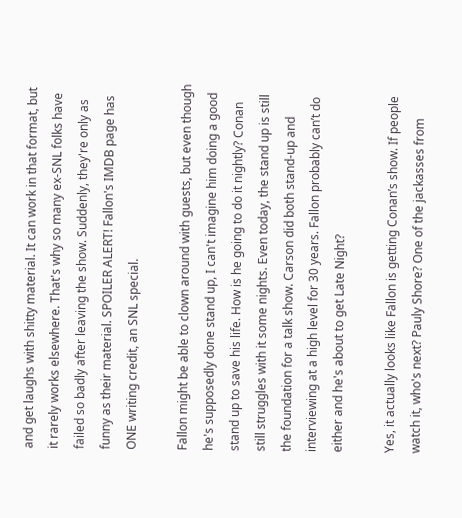and get laughs with shitty material. It can work in that format, but it rarely works elsewhere. That's why so many ex-SNL folks have failed so badly after leaving the show. Suddenly, they're only as funny as their material. SPOILER ALERT! Fallon's IMDB page has ONE writing credit, an SNL special.

Fallon might be able to clown around with guests, but even though he's supposedly done stand up, I can't imagine him doing a good stand up to save his life. How is he going to do it nightly? Conan still struggles with it some nights. Even today, the stand up is still the foundation for a talk show. Carson did both stand-up and interviewing at a high level for 30 years. Fallon probably can’t do either and he's about to get Late Night?

Yes, it actually looks like Fallon is getting Conan’s show. If people watch it, who's next? Pauly Shore? One of the jackasses from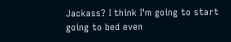Jackass? I think I'm going to start going to bed even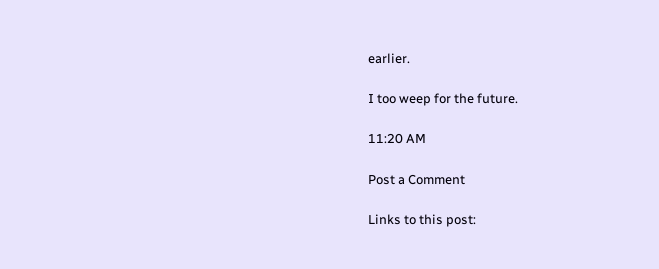earlier.

I too weep for the future.

11:20 AM

Post a Comment

Links to this post: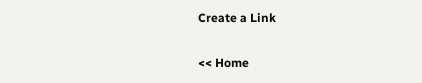Create a Link

<< Home